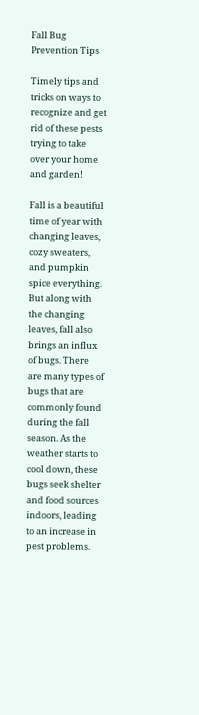Fall Bug Prevention Tips

Timely tips and tricks on ways to recognize and get rid of these pests trying to take over your home and garden!

Fall is a beautiful time of year with changing leaves, cozy sweaters, and pumpkin spice everything. But along with the changing leaves, fall also brings an influx of bugs. There are many types of bugs that are commonly found during the fall season. As the weather starts to cool down, these bugs seek shelter and food sources indoors, leading to an increase in pest problems.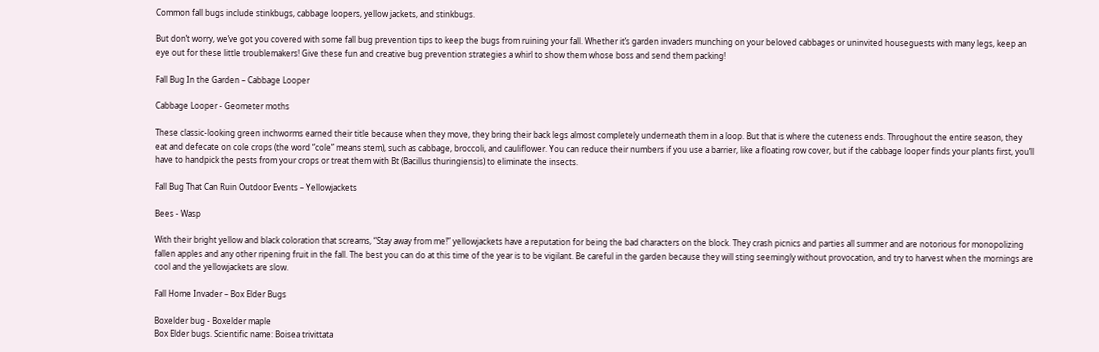Common fall bugs include stinkbugs, cabbage loopers, yellow jackets, and stinkbugs.

But don’t worry, we’ve got you covered with some fall bug prevention tips to keep the bugs from ruining your fall. Whether it’s garden invaders munching on your beloved cabbages or uninvited houseguests with many legs, keep an eye out for these little troublemakers! Give these fun and creative bug prevention strategies a whirl to show them whose boss and send them packing!

Fall Bug In the Garden – Cabbage Looper

Cabbage Looper - Geometer moths

These classic-looking green inchworms earned their title because when they move, they bring their back legs almost completely underneath them in a loop. But that is where the cuteness ends. Throughout the entire season, they eat and defecate on cole crops (the word “cole” means stem), such as cabbage, broccoli, and cauliflower. You can reduce their numbers if you use a barrier, like a floating row cover, but if the cabbage looper finds your plants first, you’ll have to handpick the pests from your crops or treat them with Bt (Bacillus thuringiensis) to eliminate the insects.

Fall Bug That Can Ruin Outdoor Events – Yellowjackets

Bees - Wasp

With their bright yellow and black coloration that screams, “Stay away from me!” yellowjackets have a reputation for being the bad characters on the block. They crash picnics and parties all summer and are notorious for monopolizing fallen apples and any other ripening fruit in the fall. The best you can do at this time of the year is to be vigilant. Be careful in the garden because they will sting seemingly without provocation, and try to harvest when the mornings are cool and the yellowjackets are slow.

Fall Home Invader – Box Elder Bugs

Boxelder bug - Boxelder maple
Box Elder bugs. Scientific name: Boisea trivittata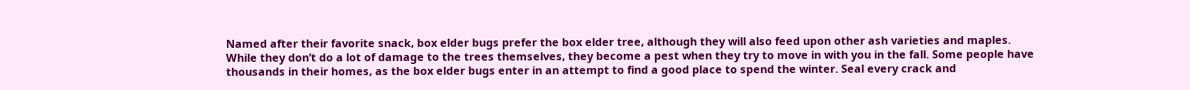Named after their favorite snack, box elder bugs prefer the box elder tree, although they will also feed upon other ash varieties and maples. While they don’t do a lot of damage to the trees themselves, they become a pest when they try to move in with you in the fall. Some people have thousands in their homes, as the box elder bugs enter in an attempt to find a good place to spend the winter. Seal every crack and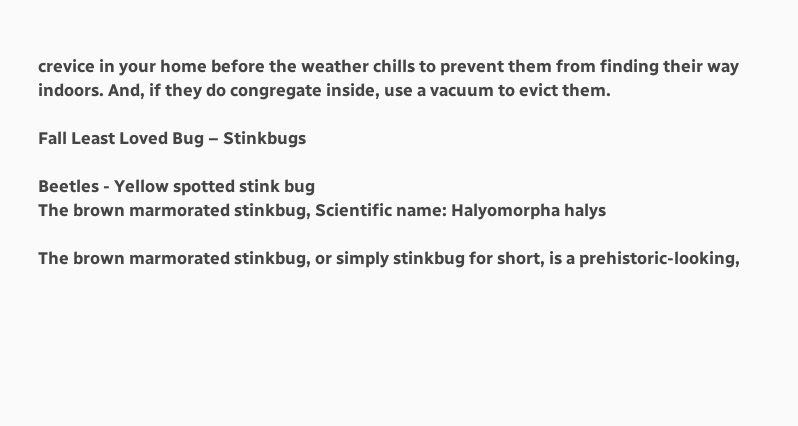crevice in your home before the weather chills to prevent them from finding their way indoors. And, if they do congregate inside, use a vacuum to evict them.

Fall Least Loved Bug – Stinkbugs

Beetles - Yellow spotted stink bug
The brown marmorated stinkbug, Scientific name: Halyomorpha halys

The brown marmorated stinkbug, or simply stinkbug for short, is a prehistoric-looking,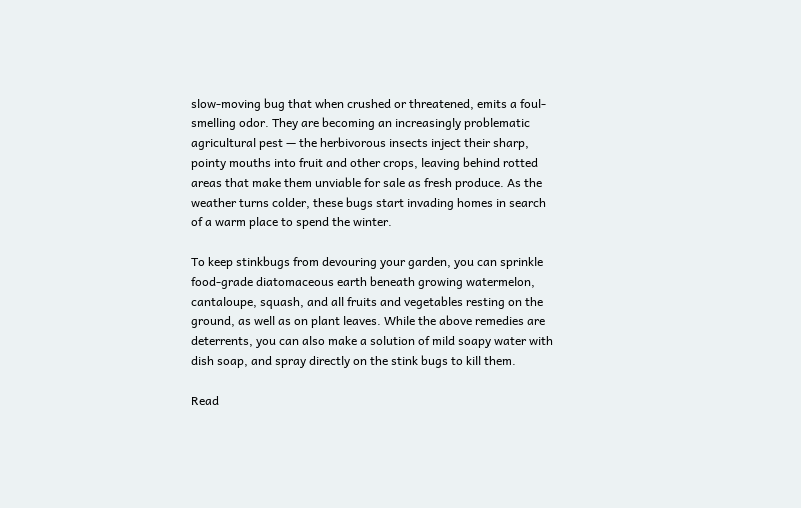slow-moving bug that when crushed or threatened, emits a foul-smelling odor. They are becoming an increasingly problematic agricultural pest — the herbivorous insects inject their sharp, pointy mouths into fruit and other crops, leaving behind rotted areas that make them unviable for sale as fresh produce. As the weather turns colder, these bugs start invading homes in search of a warm place to spend the winter.

To keep stinkbugs from devouring your garden, you can sprinkle food-grade diatomaceous earth beneath growing watermelon, cantaloupe, squash, and all fruits and vegetables resting on the ground, as well as on plant leaves. While the above remedies are deterrents, you can also make a solution of mild soapy water with dish soap, and spray directly on the stink bugs to kill them.

Read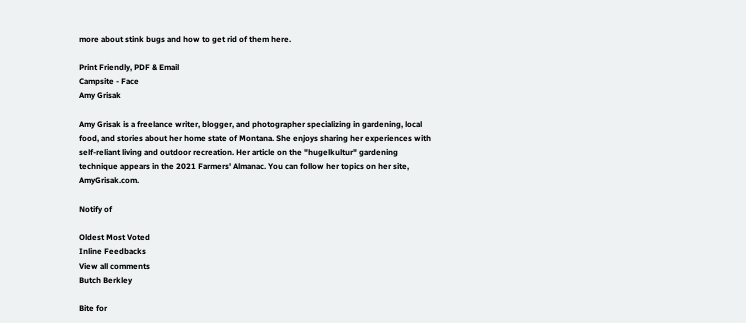more about stink bugs and how to get rid of them here.

Print Friendly, PDF & Email
Campsite - Face
Amy Grisak

Amy Grisak is a freelance writer, blogger, and photographer specializing in gardening, local food, and stories about her home state of Montana. She enjoys sharing her experiences with self-reliant living and outdoor recreation. Her article on the "hugelkultur" gardening technique appears in the 2021 Farmers' Almanac. You can follow her topics on her site, AmyGrisak.com.

Notify of

Oldest Most Voted
Inline Feedbacks
View all comments
Butch Berkley

Bite for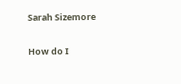Sarah Sizemore

How do I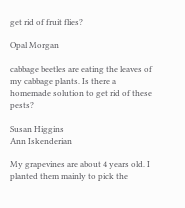get rid of fruit flies?

Opal Morgan

cabbage beetles are eating the leaves of my cabbage plants. Is there a homemade solution to get rid of these pests?

Susan Higgins
Ann Iskenderian

My grapevines are about 4 years old. I planted them mainly to pick the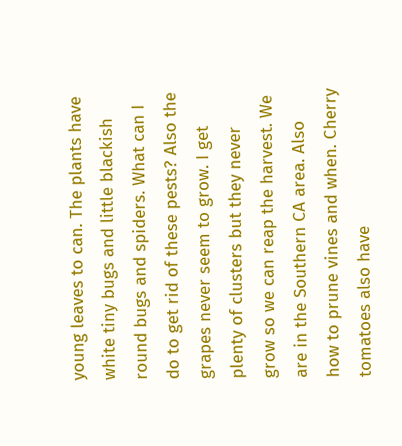young leaves to can. The plants have white tiny bugs and little blackish round bugs and spiders. What can I do to get rid of these pests? Also the grapes never seem to grow. I get plenty of clusters but they never grow so we can reap the harvest. We are in the Southern CA area. Also how to prune vines and when. Cherry tomatoes also have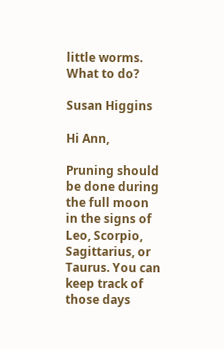little worms. What to do?

Susan Higgins

Hi Ann,

Pruning should be done during the full moon in the signs of Leo, Scorpio, Sagittarius, or Taurus. You can keep track of those days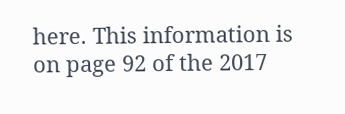here. This information is on page 92 of the 2017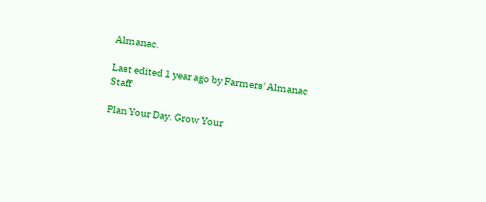Almanac.

Last edited 1 year ago by Farmers' Almanac Staff

Plan Your Day. Grow Your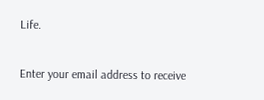Life.

Enter your email address to receive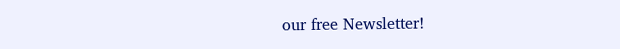our free Newsletter!